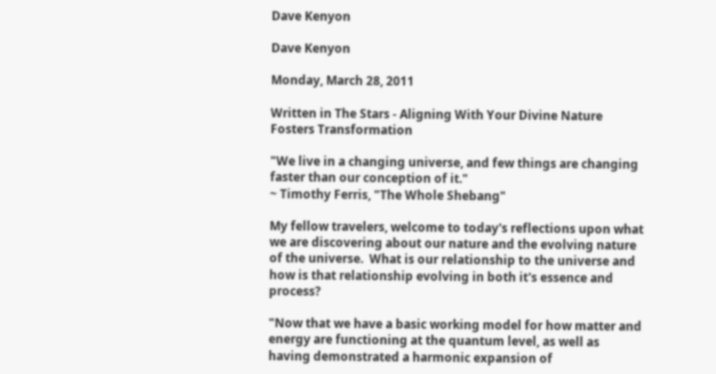Dave Kenyon

Dave Kenyon

Monday, March 28, 2011

Written in The Stars - Aligning With Your Divine Nature Fosters Transformation

"We live in a changing universe, and few things are changing faster than our conception of it."
~ Timothy Ferris, "The Whole Shebang"

My fellow travelers, welcome to today's reflections upon what we are discovering about our nature and the evolving nature of the universe.  What is our relationship to the universe and how is that relationship evolving in both it's essence and process?

"Now that we have a basic working model for how matter and energy are functioning at the quantum level, as well as
having demonstrated a harmonic expansion of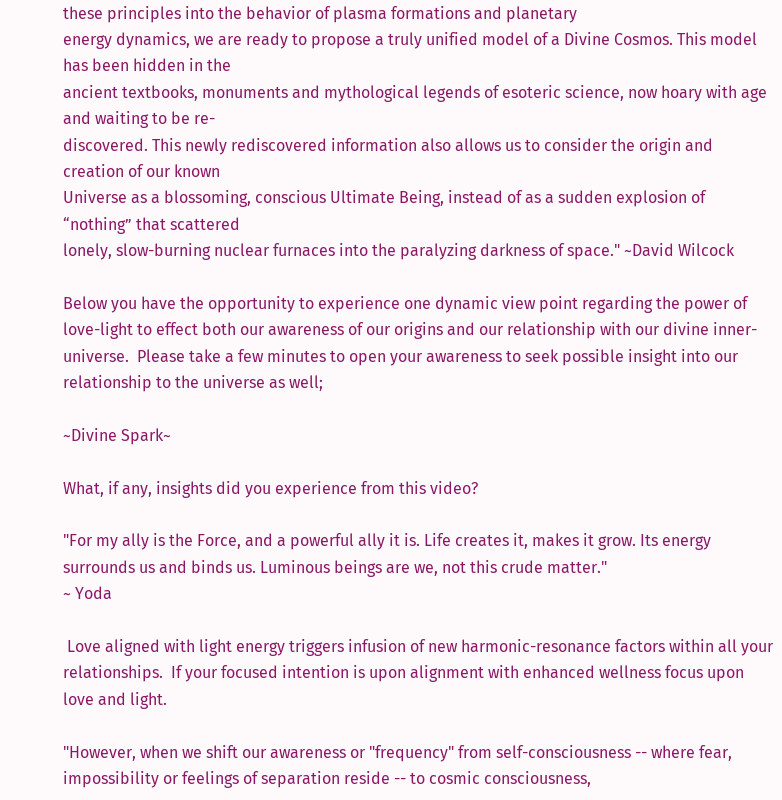these principles into the behavior of plasma formations and planetary
energy dynamics, we are ready to propose a truly unified model of a Divine Cosmos. This model has been hidden in the
ancient textbooks, monuments and mythological legends of esoteric science, now hoary with age and waiting to be re-
discovered. This newly rediscovered information also allows us to consider the origin and creation of our known
Universe as a blossoming, conscious Ultimate Being, instead of as a sudden explosion of “nothing” that scattered
lonely, slow-burning nuclear furnaces into the paralyzing darkness of space." ~David Wilcock

Below you have the opportunity to experience one dynamic view point regarding the power of love-light to effect both our awareness of our origins and our relationship with our divine inner-universe.  Please take a few minutes to open your awareness to seek possible insight into our relationship to the universe as well;

~Divine Spark~

What, if any, insights did you experience from this video?

"For my ally is the Force, and a powerful ally it is. Life creates it, makes it grow. Its energy surrounds us and binds us. Luminous beings are we, not this crude matter."
~ Yoda

 Love aligned with light energy triggers infusion of new harmonic-resonance factors within all your relationships.  If your focused intention is upon alignment with enhanced wellness focus upon love and light.

"However, when we shift our awareness or "frequency" from self-consciousness -- where fear, impossibility or feelings of separation reside -- to cosmic consciousness,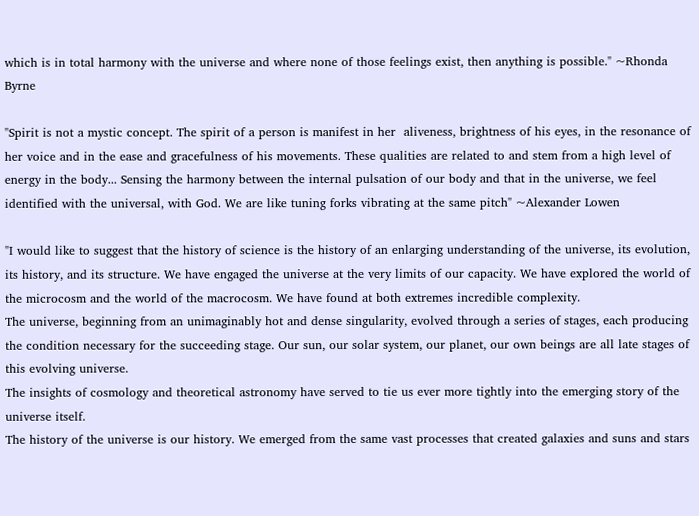which is in total harmony with the universe and where none of those feelings exist, then anything is possible." ~Rhonda Byrne

"Spirit is not a mystic concept. The spirit of a person is manifest in her  aliveness, brightness of his eyes, in the resonance of her voice and in the ease and gracefulness of his movements. These qualities are related to and stem from a high level of energy in the body... Sensing the harmony between the internal pulsation of our body and that in the universe, we feel identified with the universal, with God. We are like tuning forks vibrating at the same pitch" ~Alexander Lowen

"I would like to suggest that the history of science is the history of an enlarging understanding of the universe, its evolution, its history, and its structure. We have engaged the universe at the very limits of our capacity. We have explored the world of the microcosm and the world of the macrocosm. We have found at both extremes incredible complexity.
The universe, beginning from an unimaginably hot and dense singularity, evolved through a series of stages, each producing the condition necessary for the succeeding stage. Our sun, our solar system, our planet, our own beings are all late stages of this evolving universe.
The insights of cosmology and theoretical astronomy have served to tie us ever more tightly into the emerging story of the universe itself.
The history of the universe is our history. We emerged from the same vast processes that created galaxies and suns and stars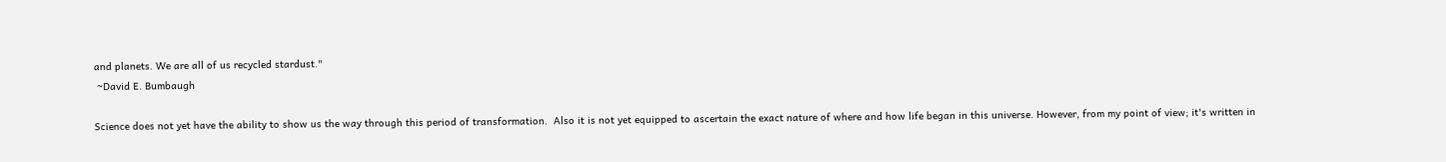and planets. We are all of us recycled stardust."
 ~David E. Bumbaugh

Science does not yet have the ability to show us the way through this period of transformation.  Also it is not yet equipped to ascertain the exact nature of where and how life began in this universe. However, from my point of view; it's written in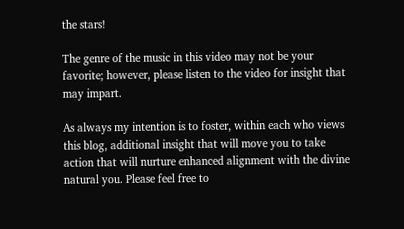the stars!

The genre of the music in this video may not be your favorite; however, please listen to the video for insight that may impart.

As always my intention is to foster, within each who views this blog, additional insight that will move you to take action that will nurture enhanced alignment with the divine natural you. Please feel free to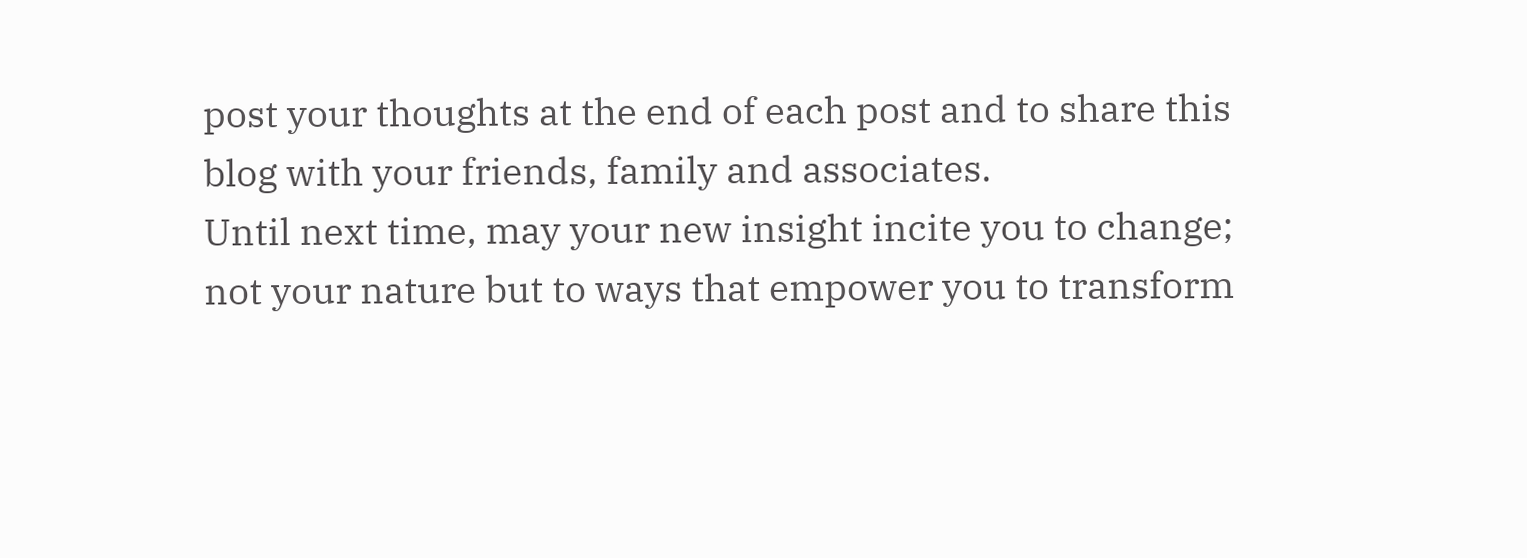post your thoughts at the end of each post and to share this blog with your friends, family and associates.
Until next time, may your new insight incite you to change; not your nature but to ways that empower you to transform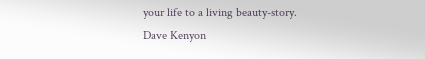your life to a living beauty-story.
Dave Kenyon